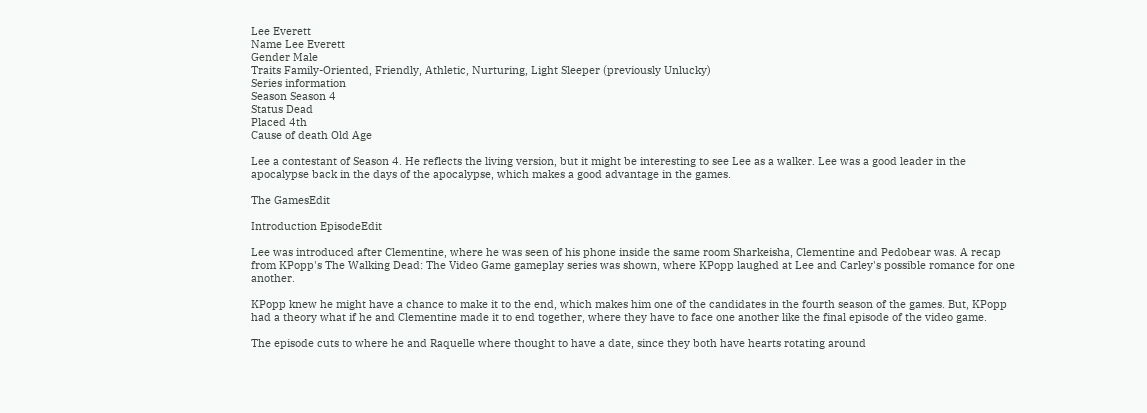Lee Everett
Name Lee Everett
Gender Male
Traits Family-Oriented, Friendly, Athletic, Nurturing, Light Sleeper (previously Unlucky)
Series information
Season Season 4
Status Dead
Placed 4th
Cause of death Old Age

Lee a contestant of Season 4. He reflects the living version, but it might be interesting to see Lee as a walker. Lee was a good leader in the apocalypse back in the days of the apocalypse, which makes a good advantage in the games.

The GamesEdit

Introduction EpisodeEdit

Lee was introduced after Clementine, where he was seen of his phone inside the same room Sharkeisha, Clementine and Pedobear was. A recap from KPopp's The Walking Dead: The Video Game gameplay series was shown, where KPopp laughed at Lee and Carley's possible romance for one another.

KPopp knew he might have a chance to make it to the end, which makes him one of the candidates in the fourth season of the games. But, KPopp had a theory what if he and Clementine made it to end together, where they have to face one another like the final episode of the video game.

The episode cuts to where he and Raquelle where thought to have a date, since they both have hearts rotating around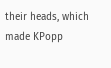their heads, which made KPopp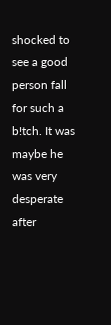shocked to see a good person fall for such a b!tch. It was maybe he was very desperate after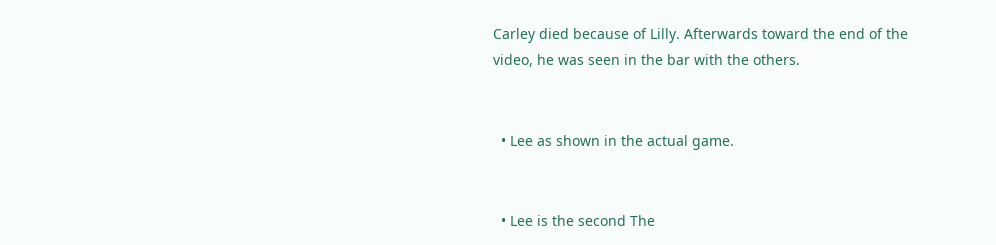Carley died because of Lilly. Afterwards toward the end of the video, he was seen in the bar with the others.


  • Lee as shown in the actual game.


  • Lee is the second The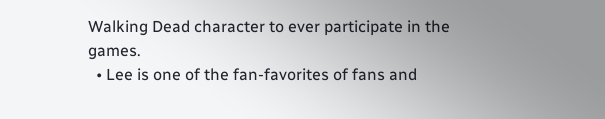Walking Dead character to ever participate in the games.
  • Lee is one of the fan-favorites of fans and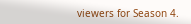viewers for Season 4.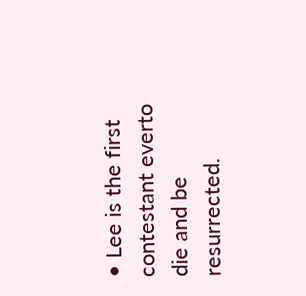• Lee is the first contestant everto die and be resurrected.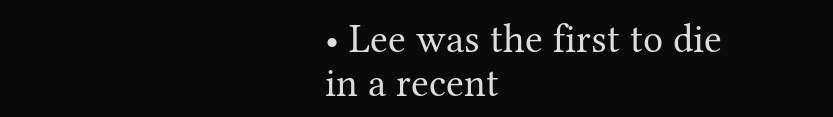• Lee was the first to die in a recent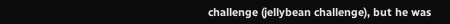challenge (jellybean challenge), but he was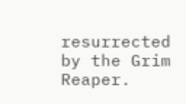resurrected by the Grim Reaper.